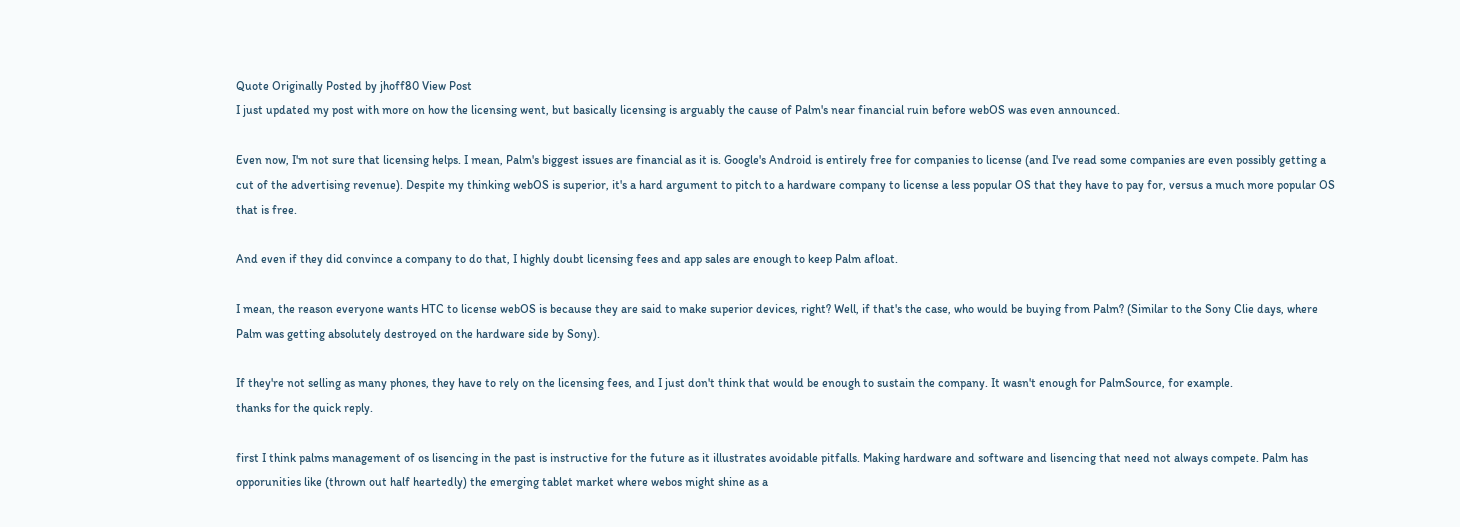Quote Originally Posted by jhoff80 View Post
I just updated my post with more on how the licensing went, but basically licensing is arguably the cause of Palm's near financial ruin before webOS was even announced.

Even now, I'm not sure that licensing helps. I mean, Palm's biggest issues are financial as it is. Google's Android is entirely free for companies to license (and I've read some companies are even possibly getting a cut of the advertising revenue). Despite my thinking webOS is superior, it's a hard argument to pitch to a hardware company to license a less popular OS that they have to pay for, versus a much more popular OS that is free.

And even if they did convince a company to do that, I highly doubt licensing fees and app sales are enough to keep Palm afloat.

I mean, the reason everyone wants HTC to license webOS is because they are said to make superior devices, right? Well, if that's the case, who would be buying from Palm? (Similar to the Sony Clie days, where Palm was getting absolutely destroyed on the hardware side by Sony).

If they're not selling as many phones, they have to rely on the licensing fees, and I just don't think that would be enough to sustain the company. It wasn't enough for PalmSource, for example.
thanks for the quick reply.

first I think palms management of os lisencing in the past is instructive for the future as it illustrates avoidable pitfalls. Making hardware and software and lisencing that need not always compete. Palm has opporunities like (thrown out half heartedly) the emerging tablet market where webos might shine as a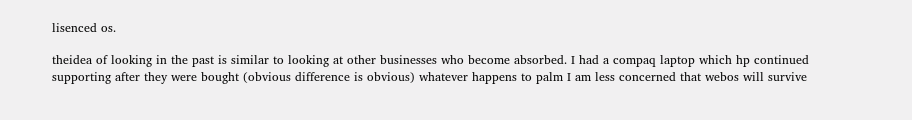lisenced os.

theidea of looking in the past is similar to looking at other businesses who become absorbed. I had a compaq laptop which hp continued supporting after they were bought (obvious difference is obvious) whatever happens to palm I am less concerned that webos will survive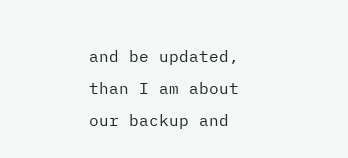and be updated, than I am about our backup and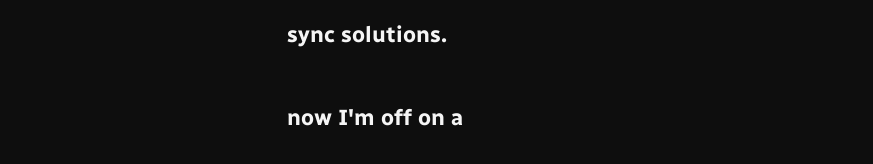sync solutions.

now I'm off on a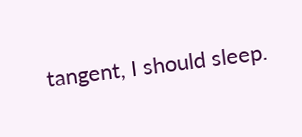tangent, I should sleep.